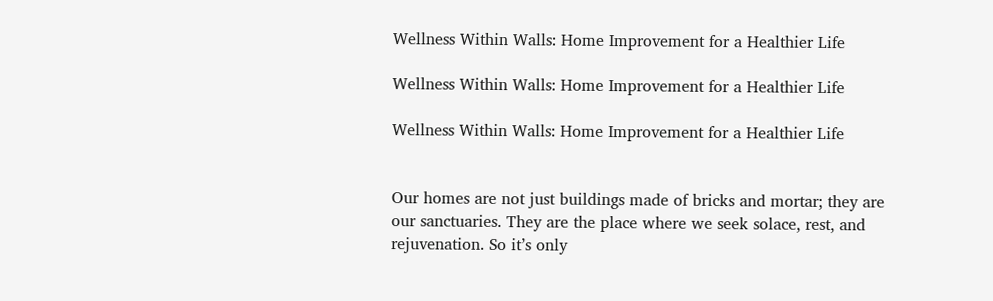Wellness Within Walls: Home Improvement for a Healthier Life

Wellness Within Walls: Home Improvement for a Healthier Life

Wellness Within Walls: Home Improvement for a Healthier Life


Our homes are not just buildings made of bricks and mortar; they are our sanctuaries. They are the place where we seek solace, rest, and rejuvenation. So it’s only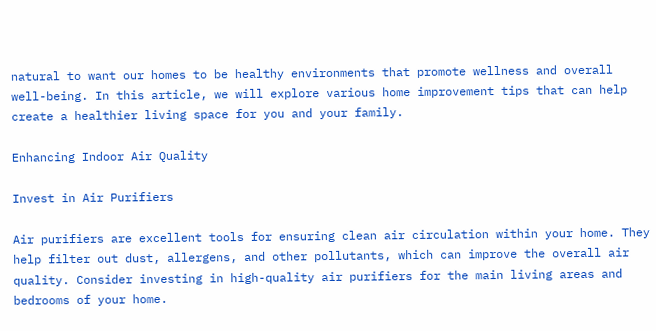natural to want our homes to be healthy environments that promote wellness and overall well-being. In this article, we will explore various home improvement tips that can help create a healthier living space for you and your family.

Enhancing Indoor Air Quality

Invest in Air Purifiers

Air purifiers are excellent tools for ensuring clean air circulation within your home. They help filter out dust, allergens, and other pollutants, which can improve the overall air quality. Consider investing in high-quality air purifiers for the main living areas and bedrooms of your home.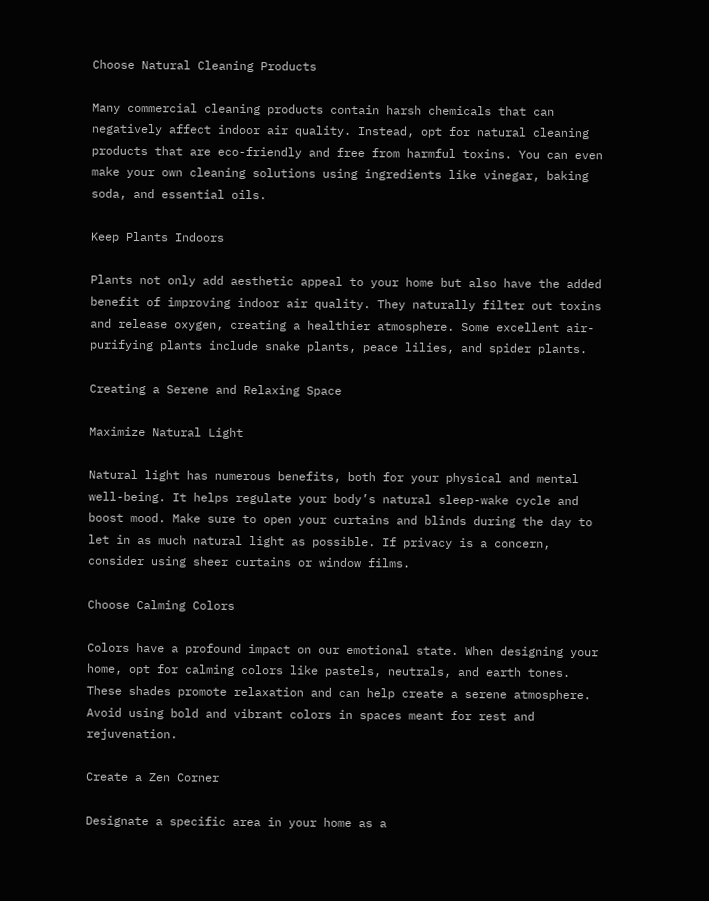Choose Natural Cleaning Products

Many commercial cleaning products contain harsh chemicals that can negatively affect indoor air quality. Instead, opt for natural cleaning products that are eco-friendly and free from harmful toxins. You can even make your own cleaning solutions using ingredients like vinegar, baking soda, and essential oils.

Keep Plants Indoors

Plants not only add aesthetic appeal to your home but also have the added benefit of improving indoor air quality. They naturally filter out toxins and release oxygen, creating a healthier atmosphere. Some excellent air-purifying plants include snake plants, peace lilies, and spider plants.

Creating a Serene and Relaxing Space

Maximize Natural Light

Natural light has numerous benefits, both for your physical and mental well-being. It helps regulate your body’s natural sleep-wake cycle and boost mood. Make sure to open your curtains and blinds during the day to let in as much natural light as possible. If privacy is a concern, consider using sheer curtains or window films.

Choose Calming Colors

Colors have a profound impact on our emotional state. When designing your home, opt for calming colors like pastels, neutrals, and earth tones. These shades promote relaxation and can help create a serene atmosphere. Avoid using bold and vibrant colors in spaces meant for rest and rejuvenation.

Create a Zen Corner

Designate a specific area in your home as a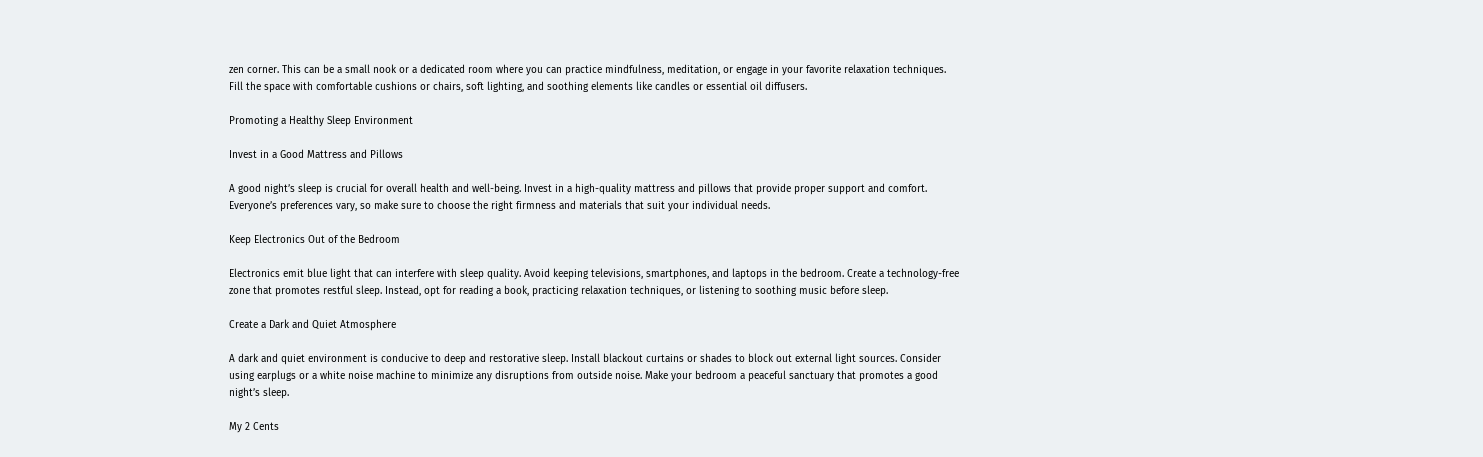zen corner. This can be a small nook or a dedicated room where you can practice mindfulness, meditation, or engage in your favorite relaxation techniques. Fill the space with comfortable cushions or chairs, soft lighting, and soothing elements like candles or essential oil diffusers.

Promoting a Healthy Sleep Environment

Invest in a Good Mattress and Pillows

A good night’s sleep is crucial for overall health and well-being. Invest in a high-quality mattress and pillows that provide proper support and comfort. Everyone’s preferences vary, so make sure to choose the right firmness and materials that suit your individual needs.

Keep Electronics Out of the Bedroom

Electronics emit blue light that can interfere with sleep quality. Avoid keeping televisions, smartphones, and laptops in the bedroom. Create a technology-free zone that promotes restful sleep. Instead, opt for reading a book, practicing relaxation techniques, or listening to soothing music before sleep.

Create a Dark and Quiet Atmosphere

A dark and quiet environment is conducive to deep and restorative sleep. Install blackout curtains or shades to block out external light sources. Consider using earplugs or a white noise machine to minimize any disruptions from outside noise. Make your bedroom a peaceful sanctuary that promotes a good night’s sleep.

My 2 Cents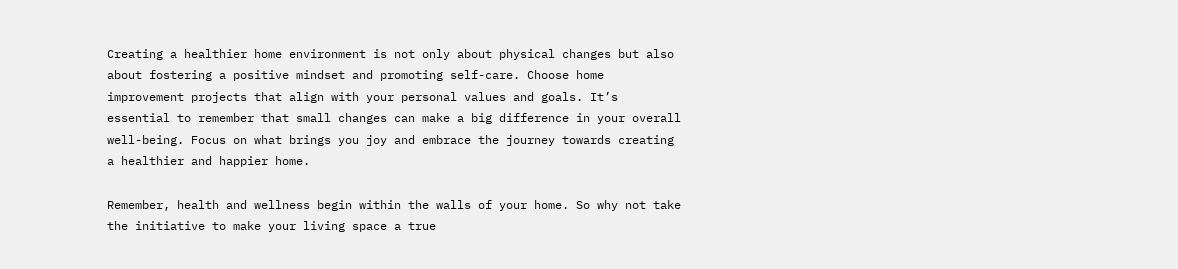Creating a healthier home environment is not only about physical changes but also about fostering a positive mindset and promoting self-care. Choose home improvement projects that align with your personal values and goals. It’s essential to remember that small changes can make a big difference in your overall well-being. Focus on what brings you joy and embrace the journey towards creating a healthier and happier home.

Remember, health and wellness begin within the walls of your home. So why not take the initiative to make your living space a true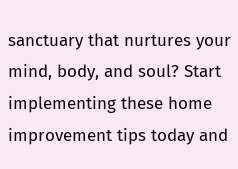sanctuary that nurtures your mind, body, and soul? Start implementing these home improvement tips today and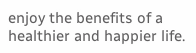enjoy the benefits of a healthier and happier life.